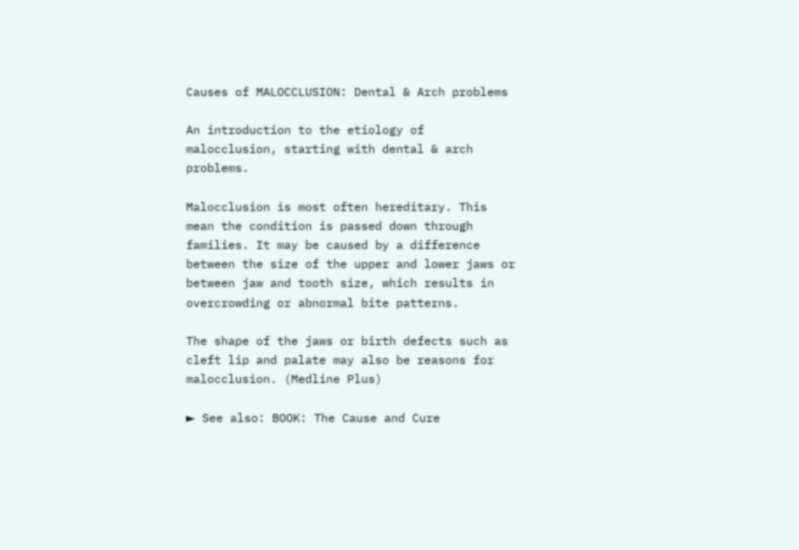Causes of MALOCCLUSION: Dental & Arch problems

An introduction to the etiology of malocclusion, starting with dental & arch problems.

Malocclusion is most often hereditary. This mean the condition is passed down through families. It may be caused by a difference between the size of the upper and lower jaws or between jaw and tooth size, which results in overcrowding or abnormal bite patterns.

The shape of the jaws or birth defects such as cleft lip and palate may also be reasons for malocclusion. (Medline Plus)

► See also: BOOK: The Cause and Cure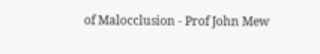of Malocclusion - Prof John Mew